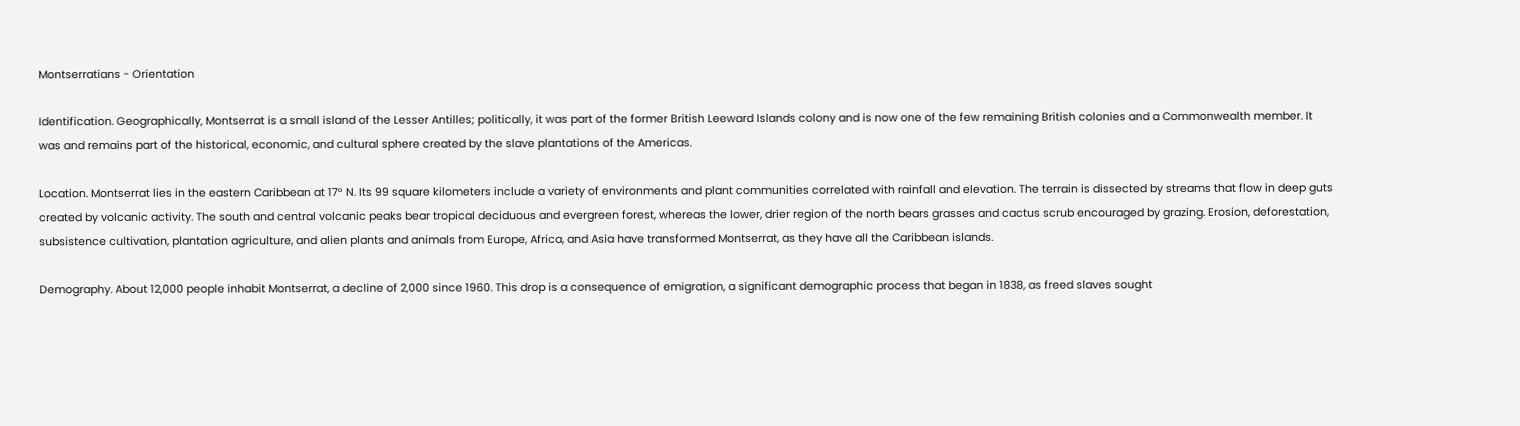Montserratians - Orientation

Identification. Geographically, Montserrat is a small island of the Lesser Antilles; politically, it was part of the former British Leeward Islands colony and is now one of the few remaining British colonies and a Commonwealth member. It was and remains part of the historical, economic, and cultural sphere created by the slave plantations of the Americas.

Location. Montserrat lies in the eastern Caribbean at 17° N. Its 99 square kilometers include a variety of environments and plant communities correlated with rainfall and elevation. The terrain is dissected by streams that flow in deep guts created by volcanic activity. The south and central volcanic peaks bear tropical deciduous and evergreen forest, whereas the lower, drier region of the north bears grasses and cactus scrub encouraged by grazing. Erosion, deforestation, subsistence cultivation, plantation agriculture, and alien plants and animals from Europe, Africa, and Asia have transformed Montserrat, as they have all the Caribbean islands.

Demography. About 12,000 people inhabit Montserrat, a decline of 2,000 since 1960. This drop is a consequence of emigration, a significant demographic process that began in 1838, as freed slaves sought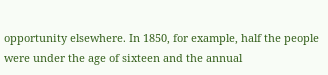opportunity elsewhere. In 1850, for example, half the people were under the age of sixteen and the annual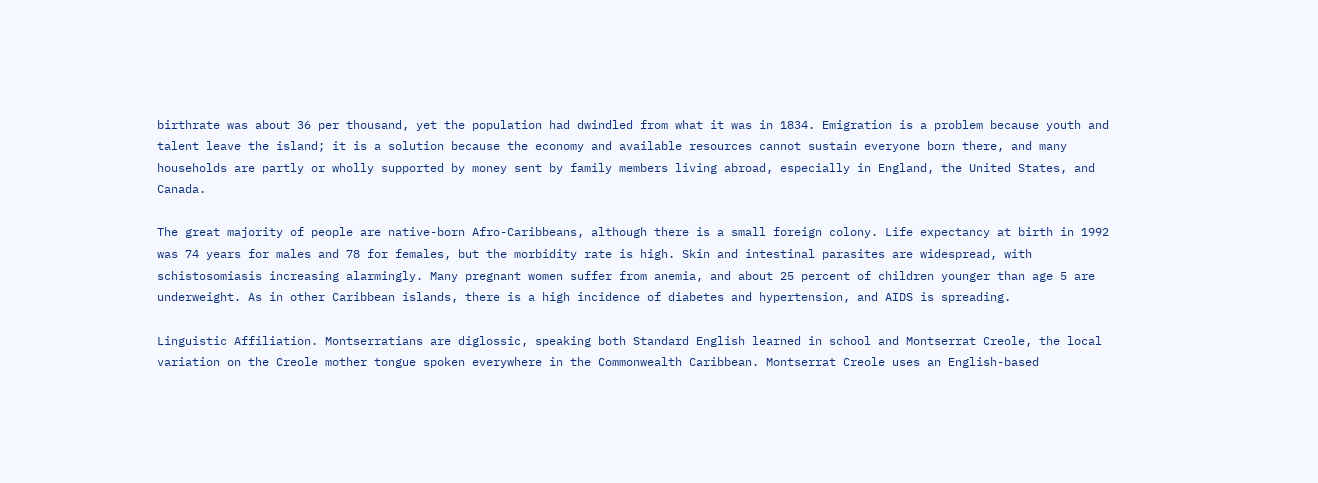birthrate was about 36 per thousand, yet the population had dwindled from what it was in 1834. Emigration is a problem because youth and talent leave the island; it is a solution because the economy and available resources cannot sustain everyone born there, and many households are partly or wholly supported by money sent by family members living abroad, especially in England, the United States, and Canada.

The great majority of people are native-born Afro-Caribbeans, although there is a small foreign colony. Life expectancy at birth in 1992 was 74 years for males and 78 for females, but the morbidity rate is high. Skin and intestinal parasites are widespread, with schistosomiasis increasing alarmingly. Many pregnant women suffer from anemia, and about 25 percent of children younger than age 5 are underweight. As in other Caribbean islands, there is a high incidence of diabetes and hypertension, and AIDS is spreading.

Linguistic Affiliation. Montserratians are diglossic, speaking both Standard English learned in school and Montserrat Creole, the local variation on the Creole mother tongue spoken everywhere in the Commonwealth Caribbean. Montserrat Creole uses an English-based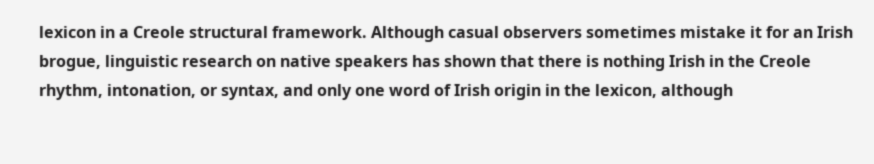lexicon in a Creole structural framework. Although casual observers sometimes mistake it for an Irish brogue, linguistic research on native speakers has shown that there is nothing Irish in the Creole rhythm, intonation, or syntax, and only one word of Irish origin in the lexicon, although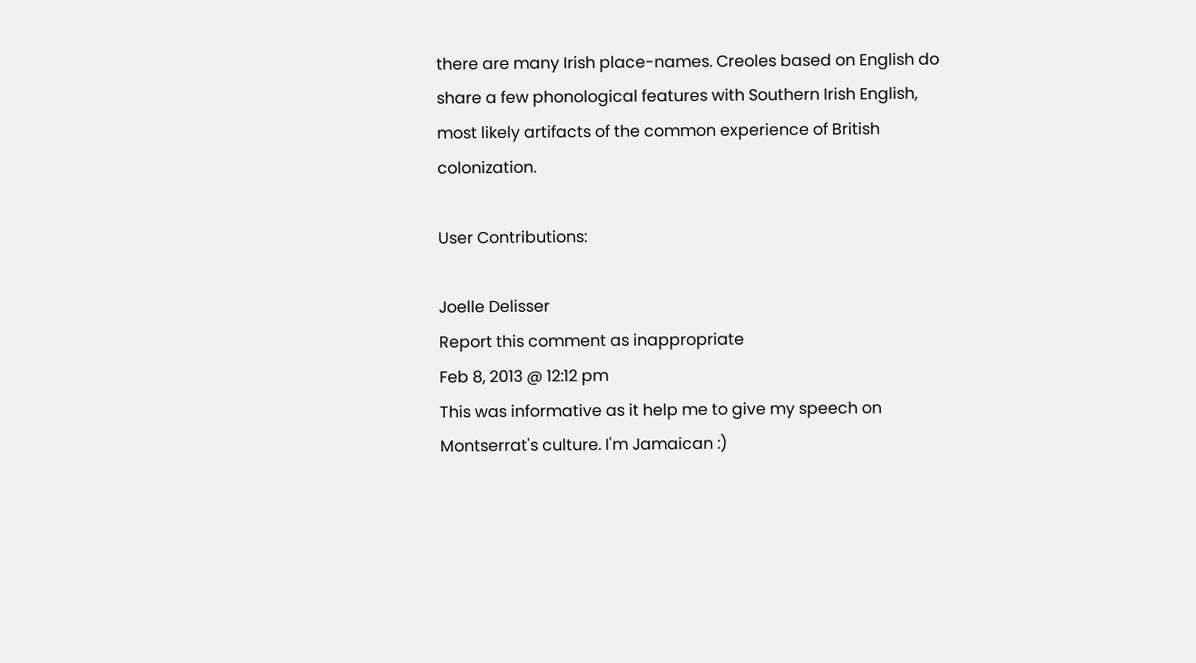there are many Irish place-names. Creoles based on English do share a few phonological features with Southern Irish English, most likely artifacts of the common experience of British colonization.

User Contributions:

Joelle Delisser
Report this comment as inappropriate
Feb 8, 2013 @ 12:12 pm
This was informative as it help me to give my speech on Montserrat's culture. I'm Jamaican :)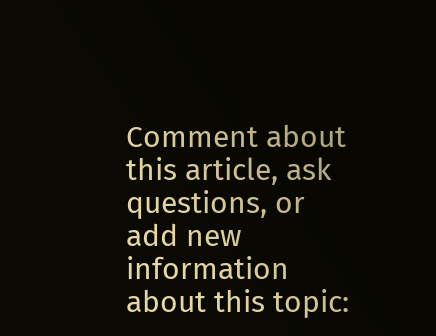Comment about this article, ask questions, or add new information about this topic: